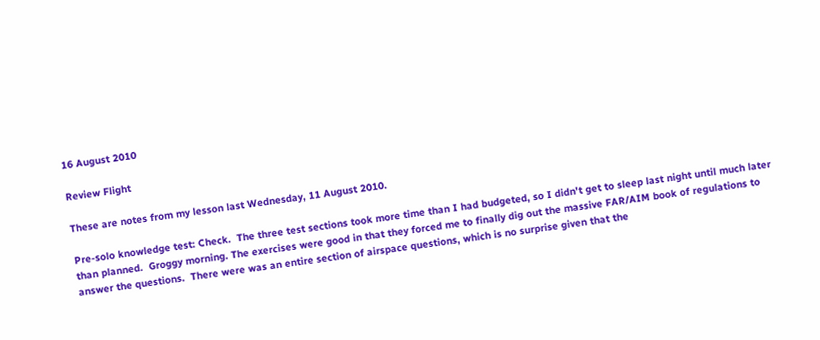16 August 2010

Review Flight

These are notes from my lesson last Wednesday, 11 August 2010.

Pre-solo knowledge test: Check.  The three test sections took more time than I had budgeted, so I didn't get to sleep last night until much later than planned.  Groggy morning. The exercises were good in that they forced me to finally dig out the massive FAR/AIM book of regulations to answer the questions.  There were was an entire section of airspace questions, which is no surprise given that the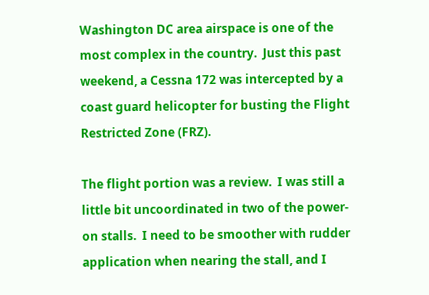Washington DC area airspace is one of the most complex in the country.  Just this past weekend, a Cessna 172 was intercepted by a coast guard helicopter for busting the Flight Restricted Zone (FRZ).

The flight portion was a review.  I was still a little bit uncoordinated in two of the power-on stalls.  I need to be smoother with rudder application when nearing the stall, and I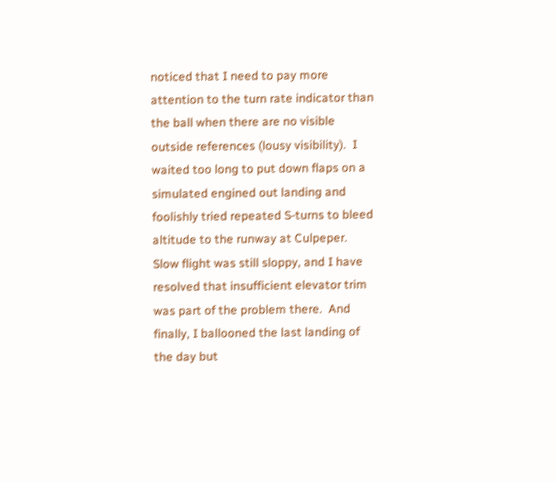noticed that I need to pay more attention to the turn rate indicator than the ball when there are no visible outside references (lousy visibility).  I waited too long to put down flaps on a simulated engined out landing and foolishly tried repeated S-turns to bleed altitude to the runway at Culpeper.  Slow flight was still sloppy, and I have resolved that insufficient elevator trim was part of the problem there.  And finally, I ballooned the last landing of the day but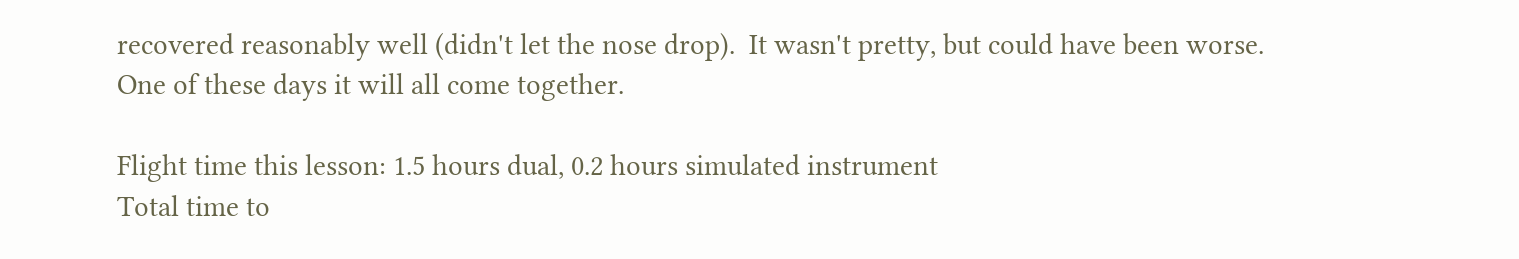recovered reasonably well (didn't let the nose drop).  It wasn't pretty, but could have been worse.  One of these days it will all come together.

Flight time this lesson: 1.5 hours dual, 0.2 hours simulated instrument
Total time to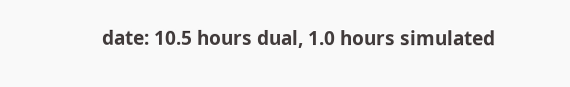date: 10.5 hours dual, 1.0 hours simulated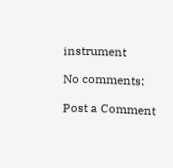instrument

No comments:

Post a Comment